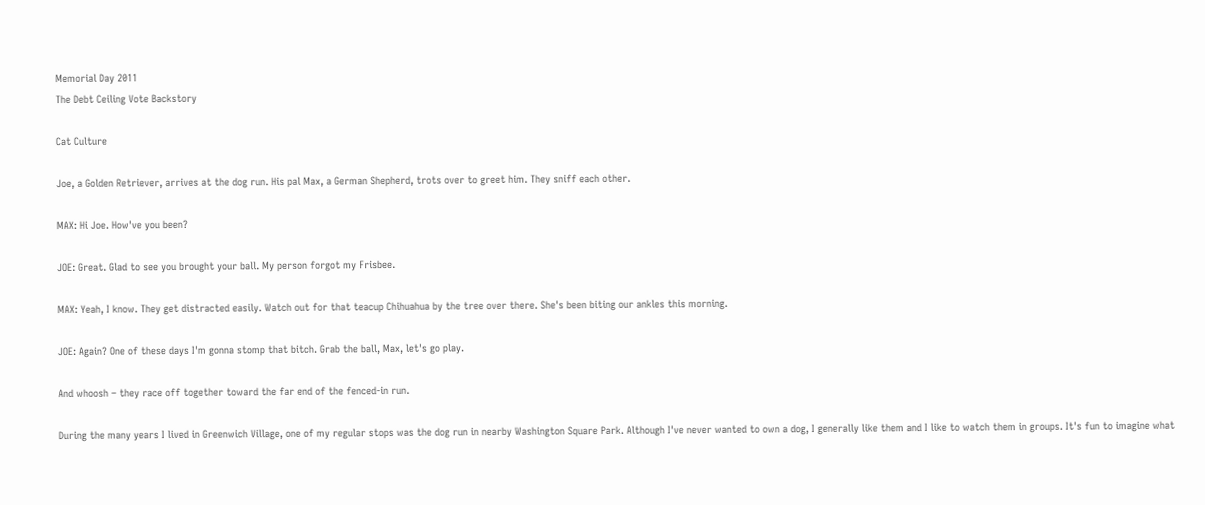Memorial Day 2011
The Debt Ceiling Vote Backstory

Cat Culture

Joe, a Golden Retriever, arrives at the dog run. His pal Max, a German Shepherd, trots over to greet him. They sniff each other.

MAX: Hi Joe. How've you been?

JOE: Great. Glad to see you brought your ball. My person forgot my Frisbee.

MAX: Yeah, I know. They get distracted easily. Watch out for that teacup Chihuahua by the tree over there. She's been biting our ankles this morning.

JOE: Again? One of these days I'm gonna stomp that bitch. Grab the ball, Max, let's go play.

And whoosh – they race off together toward the far end of the fenced-in run.

During the many years I lived in Greenwich Village, one of my regular stops was the dog run in nearby Washington Square Park. Although I've never wanted to own a dog, I generally like them and I like to watch them in groups. It's fun to imagine what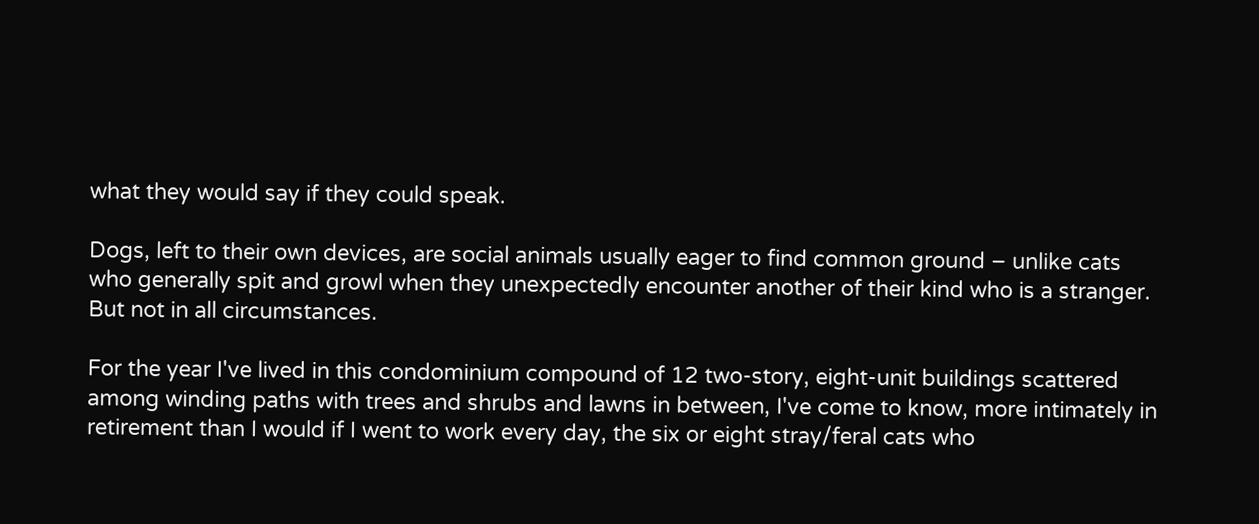what they would say if they could speak.

Dogs, left to their own devices, are social animals usually eager to find common ground – unlike cats who generally spit and growl when they unexpectedly encounter another of their kind who is a stranger. But not in all circumstances.

For the year I've lived in this condominium compound of 12 two-story, eight-unit buildings scattered among winding paths with trees and shrubs and lawns in between, I've come to know, more intimately in retirement than I would if I went to work every day, the six or eight stray/feral cats who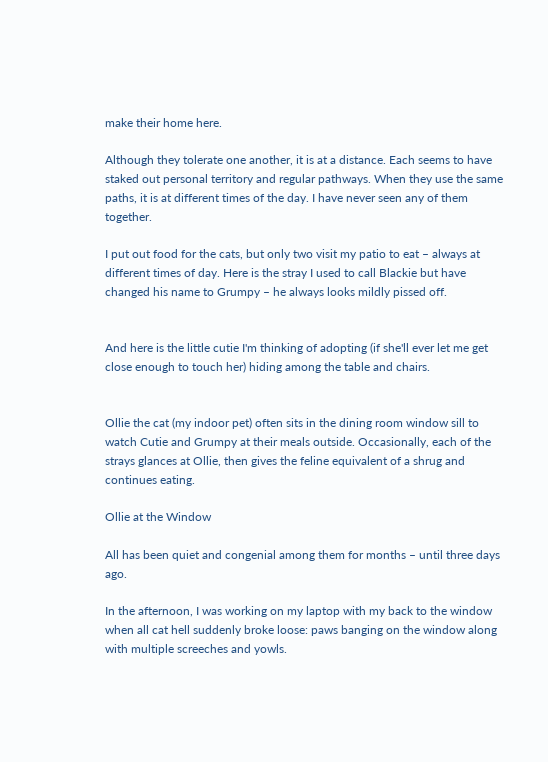make their home here.

Although they tolerate one another, it is at a distance. Each seems to have staked out personal territory and regular pathways. When they use the same paths, it is at different times of the day. I have never seen any of them together.

I put out food for the cats, but only two visit my patio to eat – always at different times of day. Here is the stray I used to call Blackie but have changed his name to Grumpy – he always looks mildly pissed off.


And here is the little cutie I'm thinking of adopting (if she'll ever let me get close enough to touch her) hiding among the table and chairs.


Ollie the cat (my indoor pet) often sits in the dining room window sill to watch Cutie and Grumpy at their meals outside. Occasionally, each of the strays glances at Ollie, then gives the feline equivalent of a shrug and continues eating.

Ollie at the Window

All has been quiet and congenial among them for months – until three days ago.

In the afternoon, I was working on my laptop with my back to the window when all cat hell suddenly broke loose: paws banging on the window along with multiple screeches and yowls.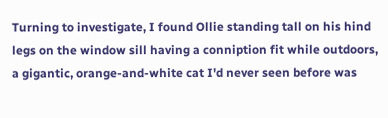Turning to investigate, I found Ollie standing tall on his hind legs on the window sill having a conniption fit while outdoors, a gigantic, orange-and-white cat I'd never seen before was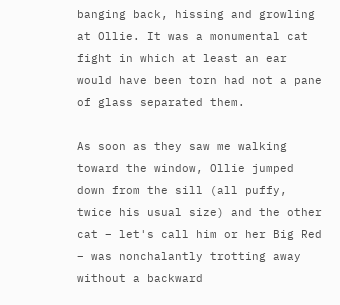banging back, hissing and growling at Ollie. It was a monumental cat fight in which at least an ear would have been torn had not a pane of glass separated them.

As soon as they saw me walking toward the window, Ollie jumped down from the sill (all puffy, twice his usual size) and the other cat – let's call him or her Big Red – was nonchalantly trotting away without a backward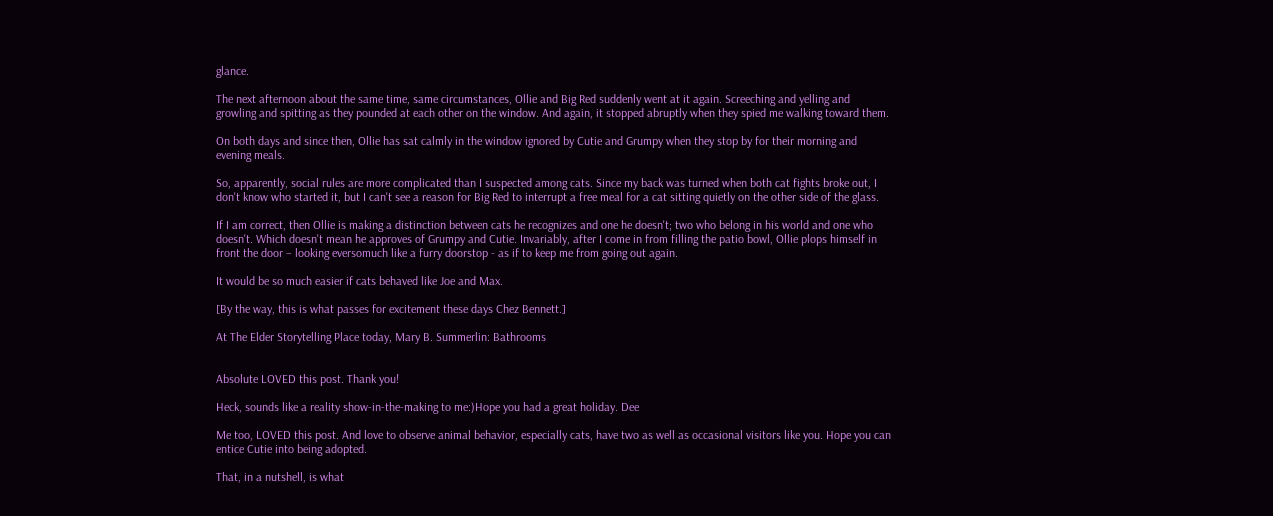glance.

The next afternoon about the same time, same circumstances, Ollie and Big Red suddenly went at it again. Screeching and yelling and growling and spitting as they pounded at each other on the window. And again, it stopped abruptly when they spied me walking toward them.

On both days and since then, Ollie has sat calmly in the window ignored by Cutie and Grumpy when they stop by for their morning and evening meals.

So, apparently, social rules are more complicated than I suspected among cats. Since my back was turned when both cat fights broke out, I don't know who started it, but I can't see a reason for Big Red to interrupt a free meal for a cat sitting quietly on the other side of the glass.

If I am correct, then Ollie is making a distinction between cats he recognizes and one he doesn't; two who belong in his world and one who doesn't. Which doesn't mean he approves of Grumpy and Cutie. Invariably, after I come in from filling the patio bowl, Ollie plops himself in front the door – looking eversomuch like a furry doorstop - as if to keep me from going out again.

It would be so much easier if cats behaved like Joe and Max.

[By the way, this is what passes for excitement these days Chez Bennett.]

At The Elder Storytelling Place today, Mary B. Summerlin: Bathrooms


Absolute LOVED this post. Thank you!

Heck, sounds like a reality show-in-the-making to me:)Hope you had a great holiday. Dee

Me too, LOVED this post. And love to observe animal behavior, especially cats, have two as well as occasional visitors like you. Hope you can entice Cutie into being adopted.

That, in a nutshell, is what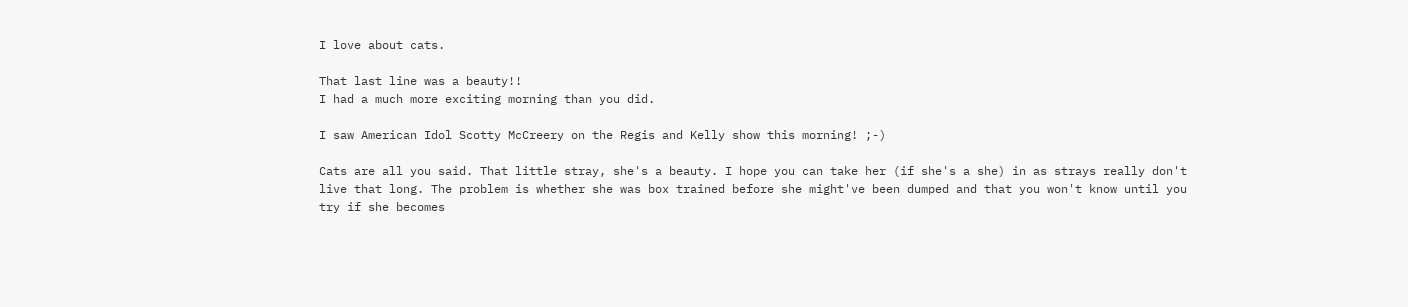I love about cats.

That last line was a beauty!!
I had a much more exciting morning than you did.

I saw American Idol Scotty McCreery on the Regis and Kelly show this morning! ;-)

Cats are all you said. That little stray, she's a beauty. I hope you can take her (if she's a she) in as strays really don't live that long. The problem is whether she was box trained before she might've been dumped and that you won't know until you try if she becomes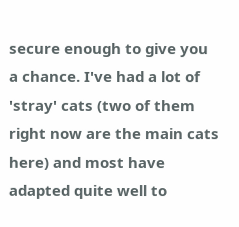secure enough to give you a chance. I've had a lot of 'stray' cats (two of them right now are the main cats here) and most have adapted quite well to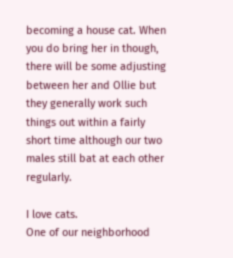becoming a house cat. When you do bring her in though, there will be some adjusting between her and Ollie but they generally work such things out within a fairly short time although our two males still bat at each other regularly.

I love cats.
One of our neighborhood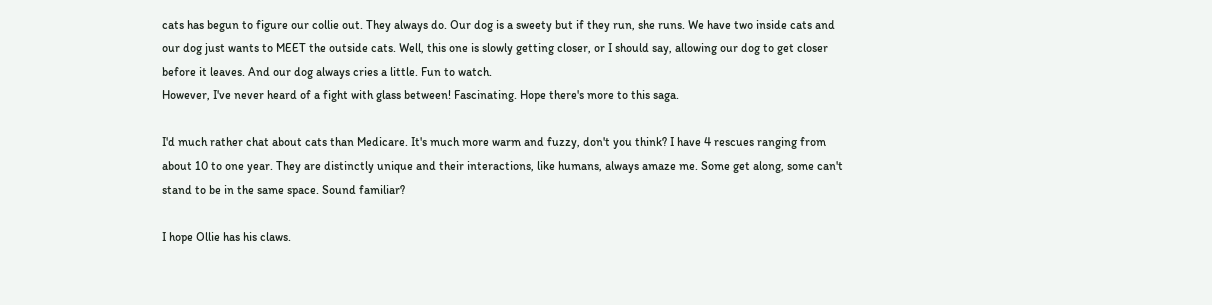cats has begun to figure our collie out. They always do. Our dog is a sweety but if they run, she runs. We have two inside cats and our dog just wants to MEET the outside cats. Well, this one is slowly getting closer, or I should say, allowing our dog to get closer before it leaves. And our dog always cries a little. Fun to watch.
However, I've never heard of a fight with glass between! Fascinating. Hope there's more to this saga.

I'd much rather chat about cats than Medicare. It's much more warm and fuzzy, don't you think? I have 4 rescues ranging from about 10 to one year. They are distinctly unique and their interactions, like humans, always amaze me. Some get along, some can't stand to be in the same space. Sound familiar?

I hope Ollie has his claws.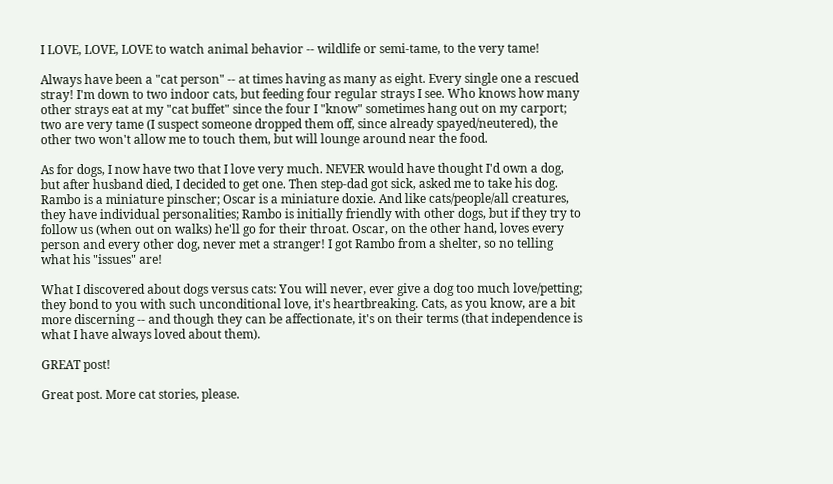I LOVE, LOVE, LOVE to watch animal behavior -- wildlife or semi-tame, to the very tame!

Always have been a "cat person" -- at times having as many as eight. Every single one a rescued stray! I'm down to two indoor cats, but feeding four regular strays I see. Who knows how many other strays eat at my "cat buffet" since the four I "know" sometimes hang out on my carport; two are very tame (I suspect someone dropped them off, since already spayed/neutered), the other two won't allow me to touch them, but will lounge around near the food.

As for dogs, I now have two that I love very much. NEVER would have thought I'd own a dog, but after husband died, I decided to get one. Then step-dad got sick, asked me to take his dog. Rambo is a miniature pinscher; Oscar is a miniature doxie. And like cats/people/all creatures, they have individual personalities; Rambo is initially friendly with other dogs, but if they try to follow us (when out on walks) he'll go for their throat. Oscar, on the other hand, loves every person and every other dog, never met a stranger! I got Rambo from a shelter, so no telling what his "issues" are!

What I discovered about dogs versus cats: You will never, ever give a dog too much love/petting; they bond to you with such unconditional love, it's heartbreaking. Cats, as you know, are a bit more discerning -- and though they can be affectionate, it's on their terms (that independence is what I have always loved about them).

GREAT post!

Great post. More cat stories, please.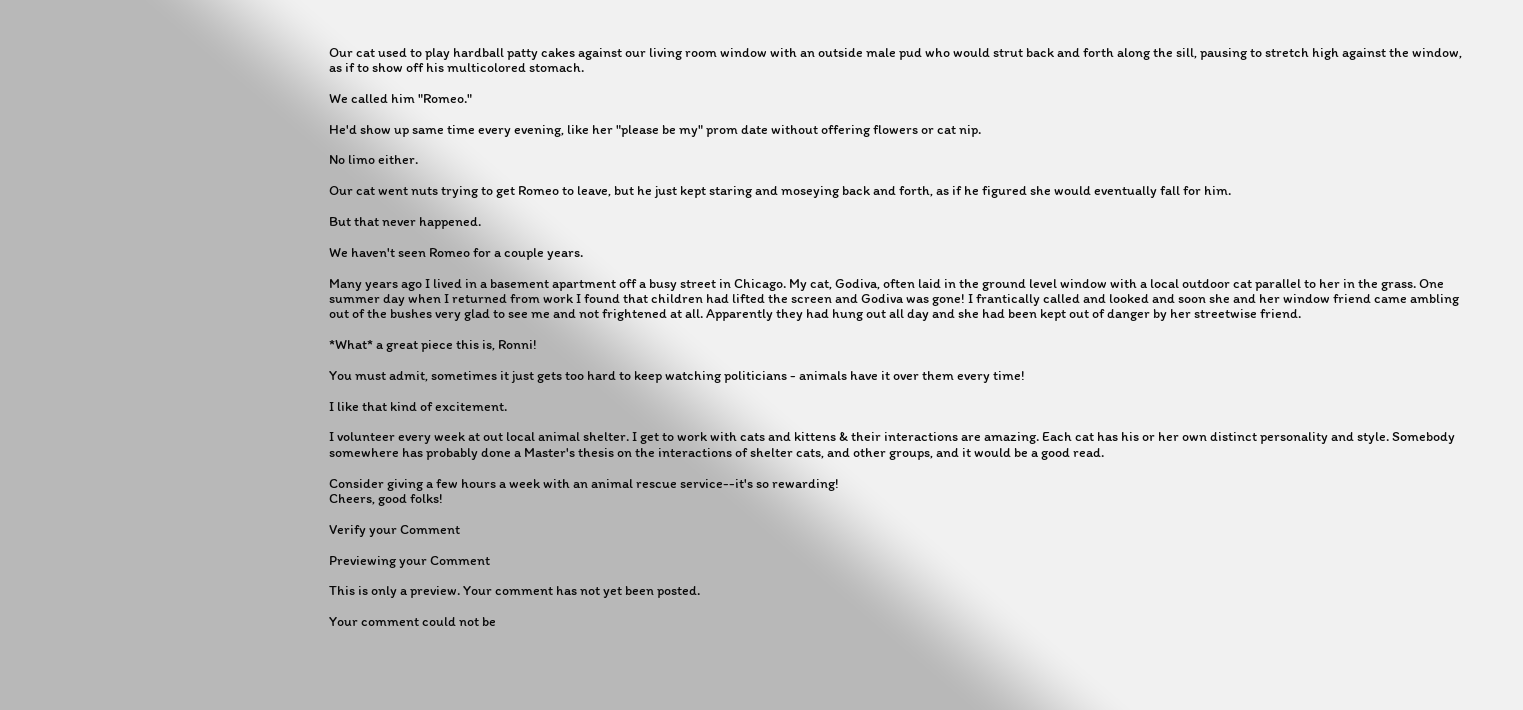Our cat used to play hardball patty cakes against our living room window with an outside male pud who would strut back and forth along the sill, pausing to stretch high against the window, as if to show off his multicolored stomach.

We called him "Romeo."

He'd show up same time every evening, like her "please be my" prom date without offering flowers or cat nip.

No limo either.

Our cat went nuts trying to get Romeo to leave, but he just kept staring and moseying back and forth, as if he figured she would eventually fall for him.

But that never happened.

We haven't seen Romeo for a couple years.

Many years ago I lived in a basement apartment off a busy street in Chicago. My cat, Godiva, often laid in the ground level window with a local outdoor cat parallel to her in the grass. One summer day when I returned from work I found that children had lifted the screen and Godiva was gone! I frantically called and looked and soon she and her window friend came ambling out of the bushes very glad to see me and not frightened at all. Apparently they had hung out all day and she had been kept out of danger by her streetwise friend.

*What* a great piece this is, Ronni!

You must admit, sometimes it just gets too hard to keep watching politicians - animals have it over them every time!

I like that kind of excitement.

I volunteer every week at out local animal shelter. I get to work with cats and kittens & their interactions are amazing. Each cat has his or her own distinct personality and style. Somebody somewhere has probably done a Master's thesis on the interactions of shelter cats, and other groups, and it would be a good read.

Consider giving a few hours a week with an animal rescue service--it's so rewarding!
Cheers, good folks!

Verify your Comment

Previewing your Comment

This is only a preview. Your comment has not yet been posted.

Your comment could not be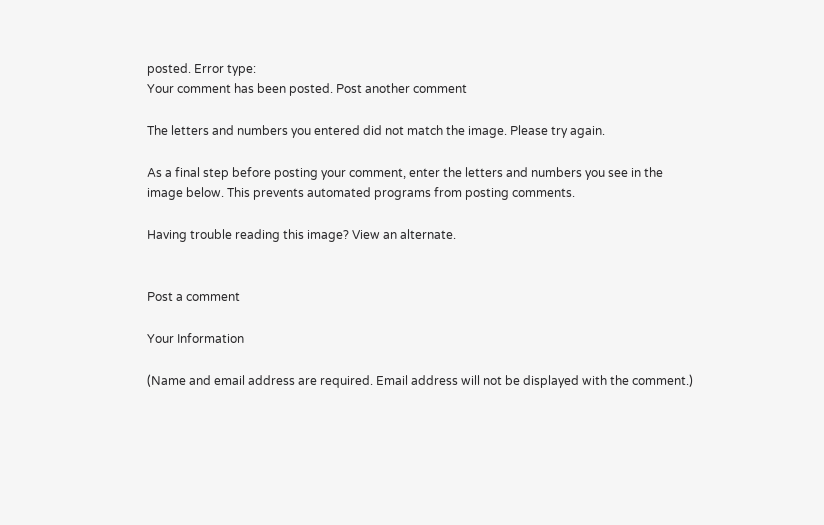posted. Error type:
Your comment has been posted. Post another comment

The letters and numbers you entered did not match the image. Please try again.

As a final step before posting your comment, enter the letters and numbers you see in the image below. This prevents automated programs from posting comments.

Having trouble reading this image? View an alternate.


Post a comment

Your Information

(Name and email address are required. Email address will not be displayed with the comment.)